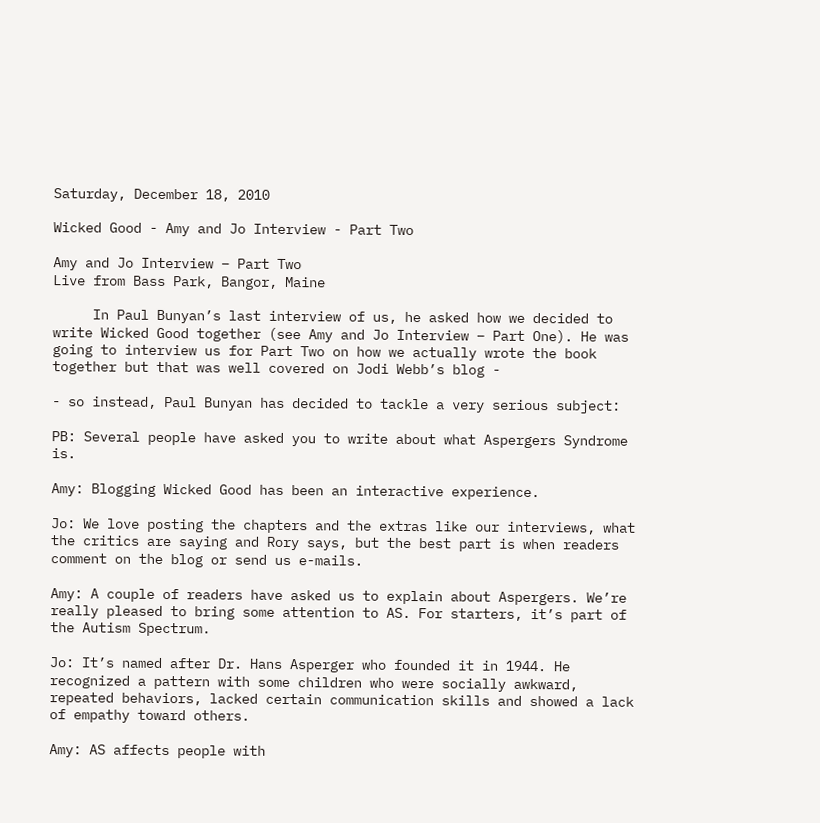Saturday, December 18, 2010

Wicked Good - Amy and Jo Interview - Part Two

Amy and Jo Interview – Part Two
Live from Bass Park, Bangor, Maine

     In Paul Bunyan’s last interview of us, he asked how we decided to write Wicked Good together (see Amy and Jo Interview – Part One). He was going to interview us for Part Two on how we actually wrote the book together but that was well covered on Jodi Webb’s blog -

- so instead, Paul Bunyan has decided to tackle a very serious subject:

PB: Several people have asked you to write about what Aspergers Syndrome is.

Amy: Blogging Wicked Good has been an interactive experience.

Jo: We love posting the chapters and the extras like our interviews, what the critics are saying and Rory says, but the best part is when readers comment on the blog or send us e-mails.

Amy: A couple of readers have asked us to explain about Aspergers. We’re really pleased to bring some attention to AS. For starters, it’s part of the Autism Spectrum.

Jo: It’s named after Dr. Hans Asperger who founded it in 1944. He recognized a pattern with some children who were socially awkward, repeated behaviors, lacked certain communication skills and showed a lack of empathy toward others.

Amy: AS affects people with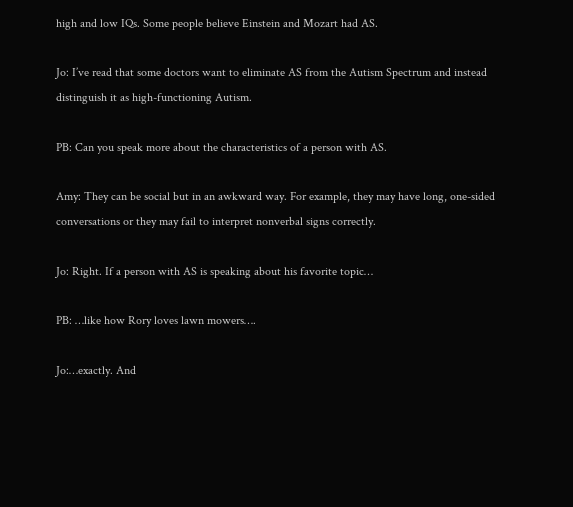high and low IQs. Some people believe Einstein and Mozart had AS.

Jo: I’ve read that some doctors want to eliminate AS from the Autism Spectrum and instead distinguish it as high-functioning Autism.

PB: Can you speak more about the characteristics of a person with AS.

Amy: They can be social but in an awkward way. For example, they may have long, one-sided conversations or they may fail to interpret nonverbal signs correctly.

Jo: Right. If a person with AS is speaking about his favorite topic…

PB: …like how Rory loves lawn mowers….

Jo:…exactly. And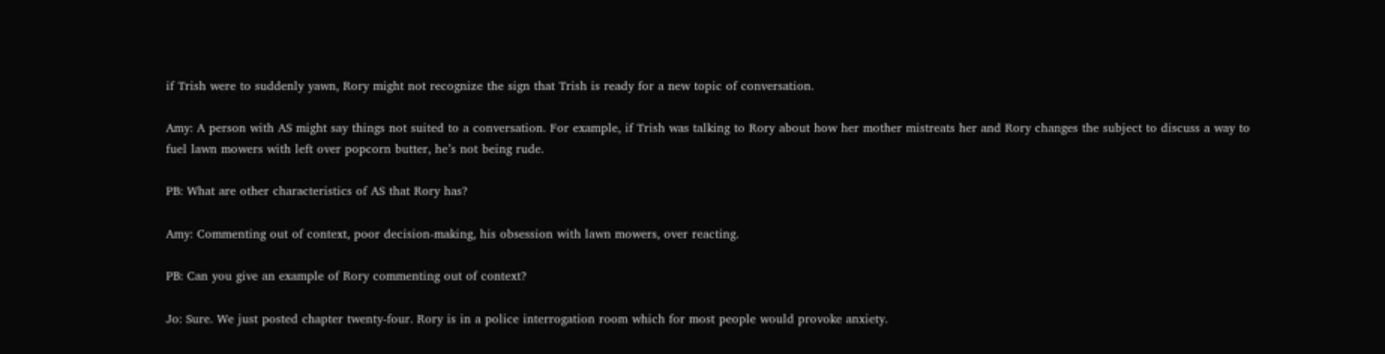if Trish were to suddenly yawn, Rory might not recognize the sign that Trish is ready for a new topic of conversation.

Amy: A person with AS might say things not suited to a conversation. For example, if Trish was talking to Rory about how her mother mistreats her and Rory changes the subject to discuss a way to fuel lawn mowers with left over popcorn butter, he’s not being rude.

PB: What are other characteristics of AS that Rory has?

Amy: Commenting out of context, poor decision-making, his obsession with lawn mowers, over reacting.

PB: Can you give an example of Rory commenting out of context?

Jo: Sure. We just posted chapter twenty-four. Rory is in a police interrogation room which for most people would provoke anxiety.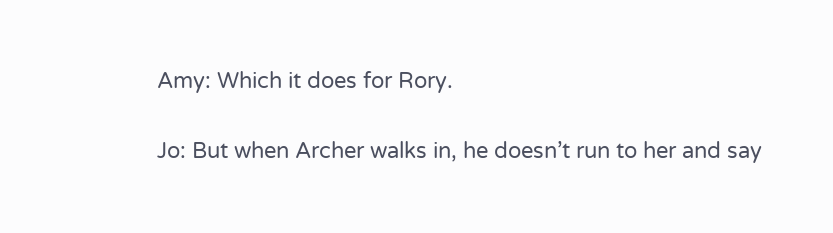Amy: Which it does for Rory.

Jo: But when Archer walks in, he doesn’t run to her and say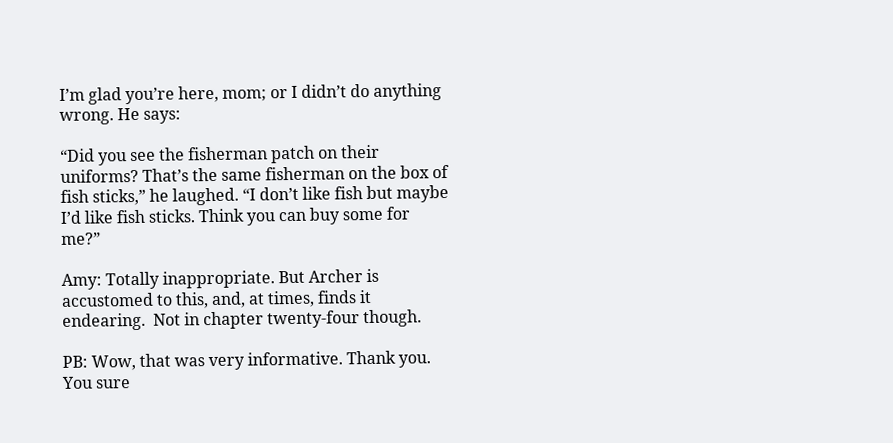I’m glad you’re here, mom; or I didn’t do anything wrong. He says:

“Did you see the fisherman patch on their uniforms? That’s the same fisherman on the box of fish sticks,” he laughed. “I don’t like fish but maybe I’d like fish sticks. Think you can buy some for me?”

Amy: Totally inappropriate. But Archer is accustomed to this, and, at times, finds it endearing.  Not in chapter twenty-four though.

PB: Wow, that was very informative. Thank you. You sure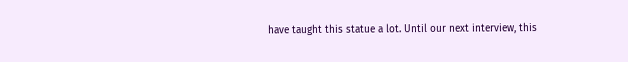have taught this statue a lot. Until our next interview, this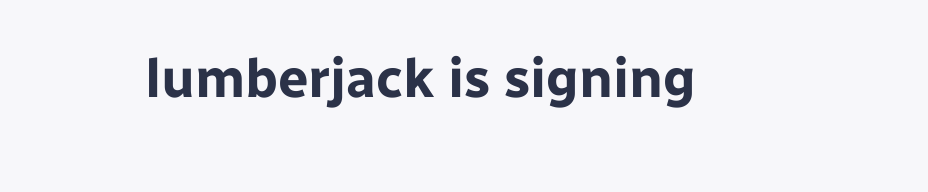lumberjack is signing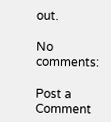out.

No comments:

Post a Comment